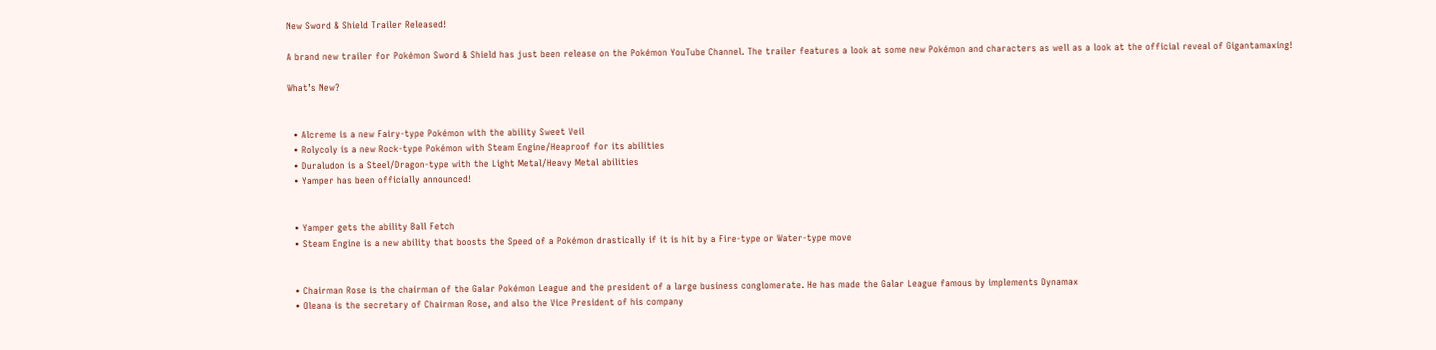New Sword & Shield Trailer Released!

A brand new trailer for Pokémon Sword & Shield has just been release on the Pokémon YouTube Channel. The trailer features a look at some new Pokémon and characters as well as a look at the official reveal of Gigantamaxing!

What’s New?


  • Alcreme is a new Fairy-type Pokémon with the ability Sweet Veil
  • Rolycoly is a new Rock-type Pokémon with Steam Engine/Heaproof for its abilities
  • Duraludon is a Steel/Dragon-type with the Light Metal/Heavy Metal abilities
  • Yamper has been officially announced!


  • Yamper gets the ability Ball Fetch
  • Steam Engine is a new ability that boosts the Speed of a Pokémon drastically if it is hit by a Fire-type or Water-type move


  • Chairman Rose is the chairman of the Galar Pokémon League and the president of a large business conglomerate. He has made the Galar League famous by implements Dynamax
  • Oleana is the secretary of Chairman Rose, and also the Vice President of his company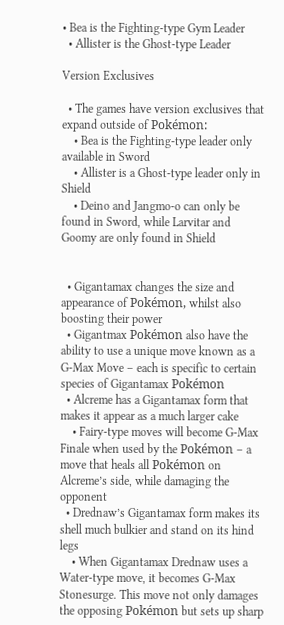• Bea is the Fighting-type Gym Leader
  • Allister is the Ghost-type Leader

Version Exclusives

  • The games have version exclusives that expand outside of Pokémon:
    • Bea is the Fighting-type leader only available in Sword
    • Allister is a Ghost-type leader only in Shield
    • Deino and Jangmo-o can only be found in Sword, while Larvitar and Goomy are only found in Shield


  • Gigantamax changes the size and appearance of Pokémon, whilst also boosting their power
  • Gigantmax Pokémon also have the ability to use a unique move known as a G-Max Move – each is specific to certain species of Gigantamax Pokémon
  • Alcreme has a Gigantamax form that makes it appear as a much larger cake
    • Fairy-type moves will become G-Max Finale when used by the Pokémon – a move that heals all Pokémon on Alcreme’s side, while damaging the opponent
  • Drednaw’s Gigantamax form makes its shell much bulkier and stand on its hind legs
    • When Gigantamax Drednaw uses a Water-type move, it becomes G-Max Stonesurge. This move not only damages the opposing Pokémon but sets up sharp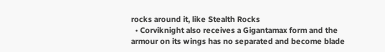rocks around it, like Stealth Rocks
  • Corviknight also receives a Gigantamax form and the armour on its wings has no separated and become blade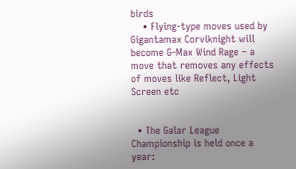birds
    • Flying-type moves used by Gigantamax Corviknight will become G-Max Wind Rage – a move that removes any effects of moves like Reflect, Light Screen etc


  • The Galar League Championship is held once a year: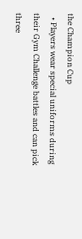the Champion Cup
  • Players wear special uniforms during their Gym Challenge battles and can pick three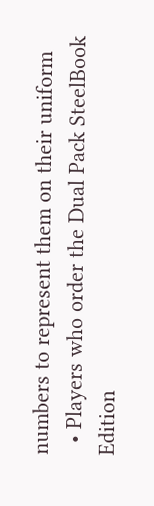numbers to represent them on their uniform
  • Players who order the Dual Pack SteelBook Edition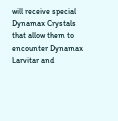will receive special Dynamax Crystals that allow them to encounter Dynamax Larvitar and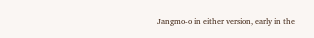Jangmo-o in either version, early in the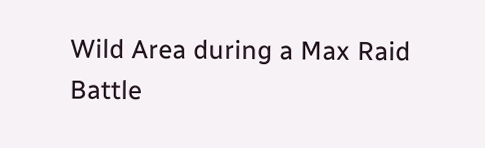Wild Area during a Max Raid Battle